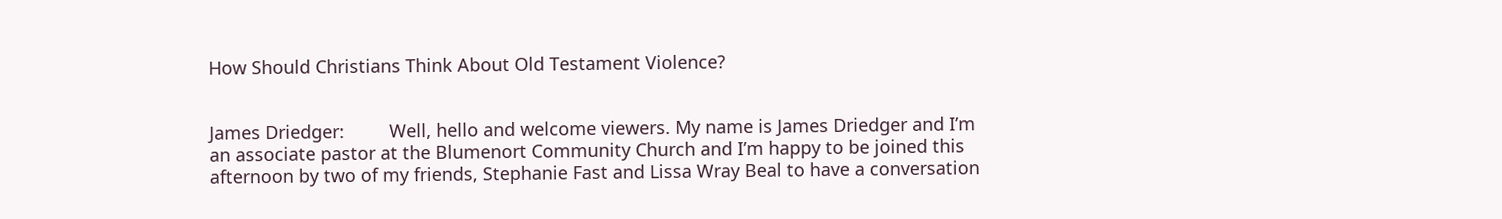How Should Christians Think About Old Testament Violence?


James Driedger:         Well, hello and welcome viewers. My name is James Driedger and I’m an associate pastor at the Blumenort Community Church and I’m happy to be joined this afternoon by two of my friends, Stephanie Fast and Lissa Wray Beal to have a conversation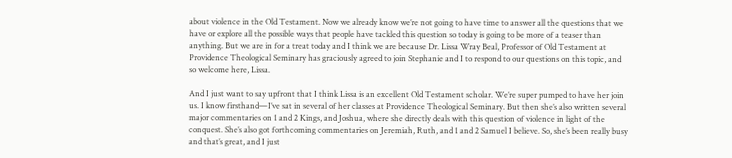about violence in the Old Testament. Now we already know we’re not going to have time to answer all the questions that we have or explore all the possible ways that people have tackled this question so today is going to be more of a teaser than anything. But we are in for a treat today and I think we are because Dr. Lissa Wray Beal, Professor of Old Testament at Providence Theological Seminary has graciously agreed to join Stephanie and I to respond to our questions on this topic, and so welcome here, Lissa.

And I just want to say upfront that I think Lissa is an excellent Old Testament scholar. We’re super pumped to have her join us. I know firsthand—I’ve sat in several of her classes at Providence Theological Seminary. But then she’s also written several major commentaries on 1 and 2 Kings, and Joshua, where she directly deals with this question of violence in light of the conquest. She’s also got forthcoming commentaries on Jeremiah, Ruth, and 1 and 2 Samuel I believe. So, she’s been really busy and that’s great, and I just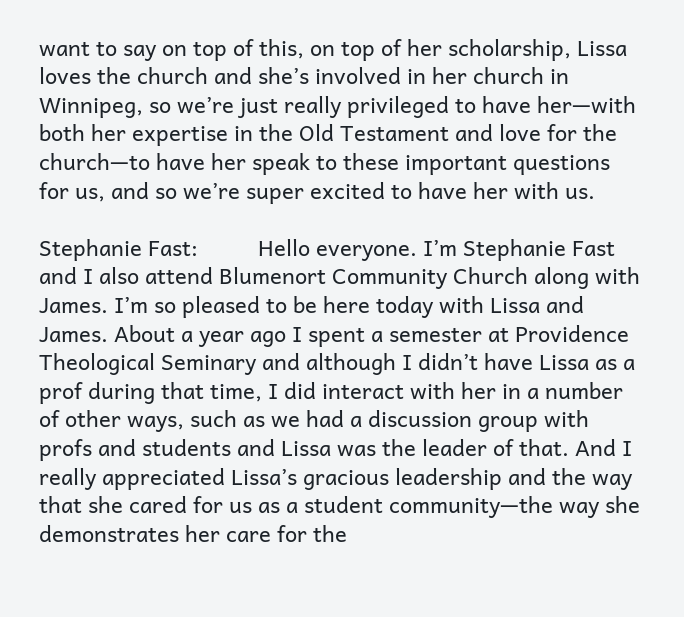want to say on top of this, on top of her scholarship, Lissa loves the church and she’s involved in her church in Winnipeg, so we’re just really privileged to have her—with both her expertise in the Old Testament and love for the church—to have her speak to these important questions for us, and so we’re super excited to have her with us.

Stephanie Fast:          Hello everyone. I’m Stephanie Fast and I also attend Blumenort Community Church along with James. I’m so pleased to be here today with Lissa and James. About a year ago I spent a semester at Providence Theological Seminary and although I didn’t have Lissa as a prof during that time, I did interact with her in a number of other ways, such as we had a discussion group with profs and students and Lissa was the leader of that. And I really appreciated Lissa’s gracious leadership and the way that she cared for us as a student community—the way she demonstrates her care for the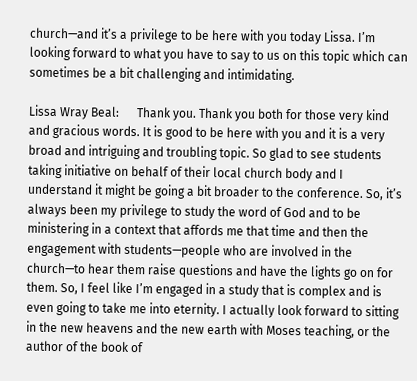church—and it’s a privilege to be here with you today Lissa. I’m looking forward to what you have to say to us on this topic which can sometimes be a bit challenging and intimidating.

Lissa Wray Beal:      Thank you. Thank you both for those very kind and gracious words. It is good to be here with you and it is a very broad and intriguing and troubling topic. So glad to see students taking initiative on behalf of their local church body and I understand it might be going a bit broader to the conference. So, it’s always been my privilege to study the word of God and to be ministering in a context that affords me that time and then the engagement with students—people who are involved in the church—to hear them raise questions and have the lights go on for them. So, I feel like I’m engaged in a study that is complex and is even going to take me into eternity. I actually look forward to sitting in the new heavens and the new earth with Moses teaching, or the author of the book of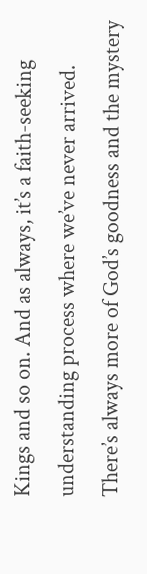Kings and so on. And as always, it’s a faith-seeking understanding process where we’ve never arrived. There’s always more of God’s goodness and the mystery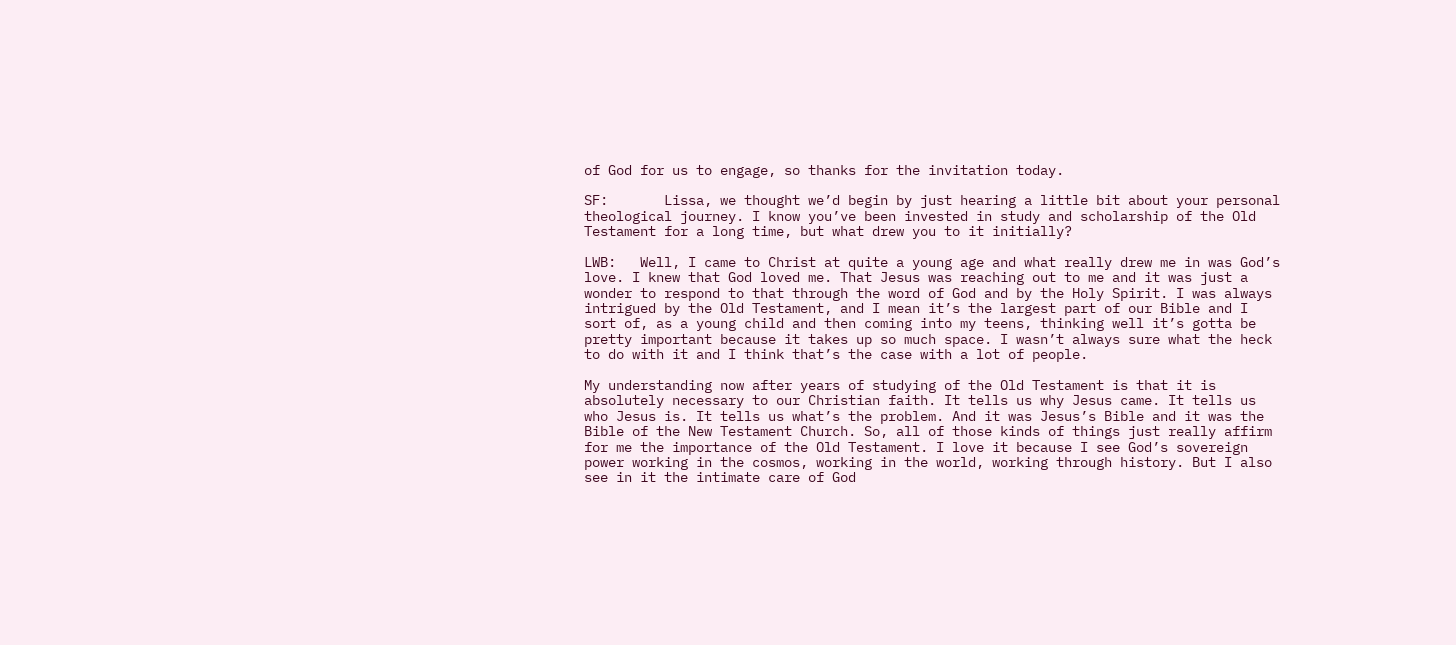of God for us to engage, so thanks for the invitation today.

SF:       Lissa, we thought we’d begin by just hearing a little bit about your personal theological journey. I know you’ve been invested in study and scholarship of the Old Testament for a long time, but what drew you to it initially?

LWB:   Well, I came to Christ at quite a young age and what really drew me in was God’s love. I knew that God loved me. That Jesus was reaching out to me and it was just a wonder to respond to that through the word of God and by the Holy Spirit. I was always intrigued by the Old Testament, and I mean it’s the largest part of our Bible and I sort of, as a young child and then coming into my teens, thinking well it’s gotta be pretty important because it takes up so much space. I wasn’t always sure what the heck to do with it and I think that’s the case with a lot of people.

My understanding now after years of studying of the Old Testament is that it is absolutely necessary to our Christian faith. It tells us why Jesus came. It tells us who Jesus is. It tells us what’s the problem. And it was Jesus’s Bible and it was the Bible of the New Testament Church. So, all of those kinds of things just really affirm for me the importance of the Old Testament. I love it because I see God’s sovereign power working in the cosmos, working in the world, working through history. But I also see in it the intimate care of God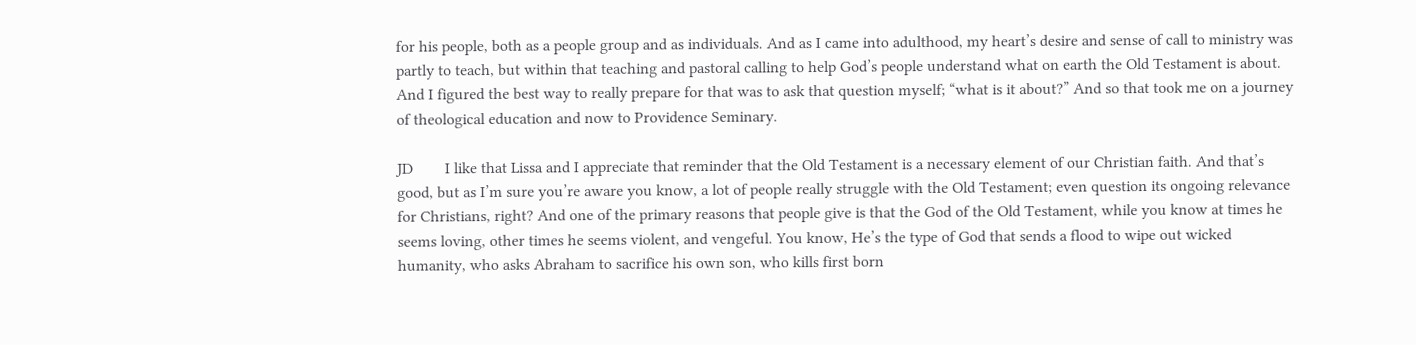for his people, both as a people group and as individuals. And as I came into adulthood, my heart’s desire and sense of call to ministry was partly to teach, but within that teaching and pastoral calling to help God’s people understand what on earth the Old Testament is about. And I figured the best way to really prepare for that was to ask that question myself; “what is it about?” And so that took me on a journey of theological education and now to Providence Seminary.

JD        I like that Lissa and I appreciate that reminder that the Old Testament is a necessary element of our Christian faith. And that’s good, but as I’m sure you’re aware you know, a lot of people really struggle with the Old Testament; even question its ongoing relevance for Christians, right? And one of the primary reasons that people give is that the God of the Old Testament, while you know at times he seems loving, other times he seems violent, and vengeful. You know, He’s the type of God that sends a flood to wipe out wicked humanity, who asks Abraham to sacrifice his own son, who kills first born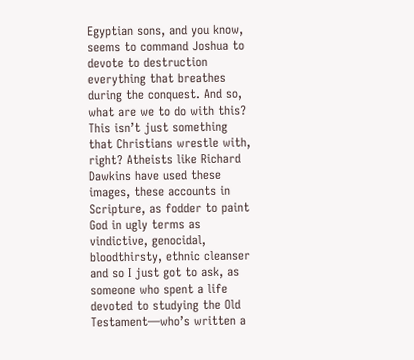Egyptian sons, and you know, seems to command Joshua to devote to destruction everything that breathes during the conquest. And so, what are we to do with this? This isn’t just something that Christians wrestle with, right? Atheists like Richard Dawkins have used these images, these accounts in Scripture, as fodder to paint God in ugly terms as vindictive, genocidal, bloodthirsty, ethnic cleanser and so I just got to ask, as someone who spent a life devoted to studying the Old Testament—who’s written a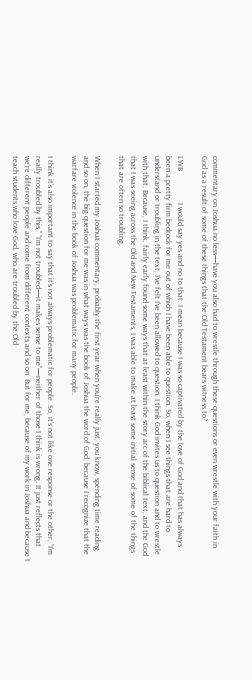commentary on Joshua no less—have you also had to wrestle through these questions or even wrestle with your faith in God as a result of some of these things that the Old Testament bears witness to?

LWB                I would say yes and no to that. I mean because I was so captivated by the love of God and that has always been a pretty firm bedrock for me out of which I have been able to question. So, when I see things that are hard to understand or troubling in the text, I’ve felt I’ve been allowed to question. I think God invites us to question and to wrestle with that. Because, I think, fairly early found some ways that at least within the story arc of the biblical text, and the God that I was seeing across the Old and New Testaments, I was able to make at least some initial sense of some of the things that are often so troubling.

When I started my Joshua commentary, probably the first year when you’re really just, you know, spending time reading and so on, the big question for me was in what ways was the book of Joshua the word of God, because I recognize that the warfare violence in the book of Joshua was problematic for many people.

I think it’s also important to say that it’s not always problematic for people. So, it’s not like one response or the other, “I’m really troubled by this,” “I’m not troubled—it makes sense to me”—neither of those I think is wrong. It just reflects that we’re different people and come from different contexts and so on. But for me, because of my work in Joshua and because I teach students who love God, who are troubled by the Old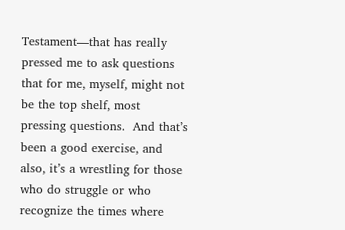Testament—that has really pressed me to ask questions that for me, myself, might not be the top shelf, most pressing questions.  And that’s been a good exercise, and also, it’s a wrestling for those who do struggle or who recognize the times where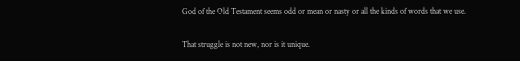God of the Old Testament seems odd or mean or nasty or all the kinds of words that we use.

That struggle is not new, nor is it unique.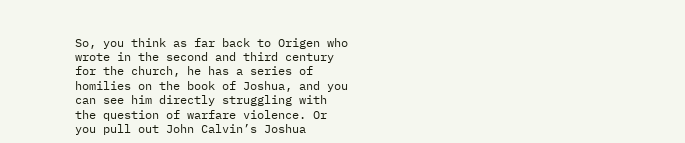So, you think as far back to Origen who wrote in the second and third century for the church, he has a series of homilies on the book of Joshua, and you can see him directly struggling with the question of warfare violence. Or you pull out John Calvin’s Joshua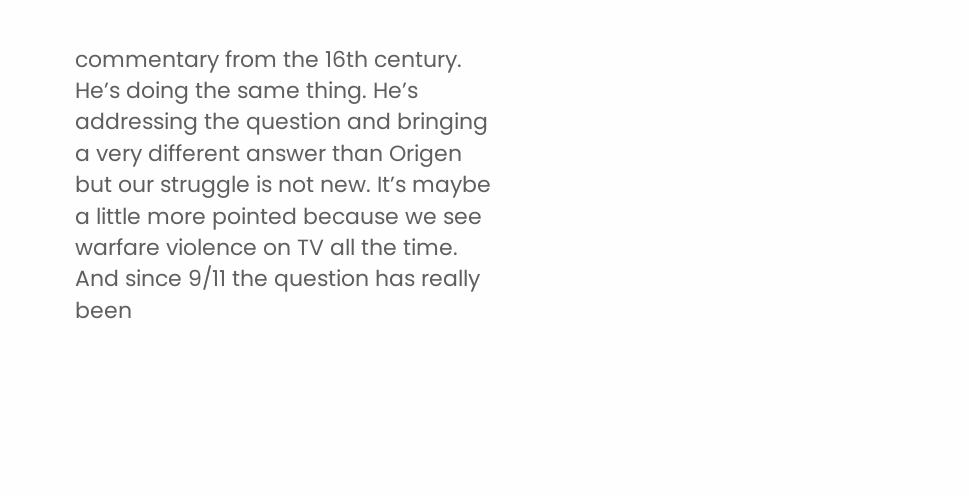commentary from the 16th century. He’s doing the same thing. He’s addressing the question and bringing a very different answer than Origen but our struggle is not new. It’s maybe a little more pointed because we see warfare violence on TV all the time. And since 9/11 the question has really been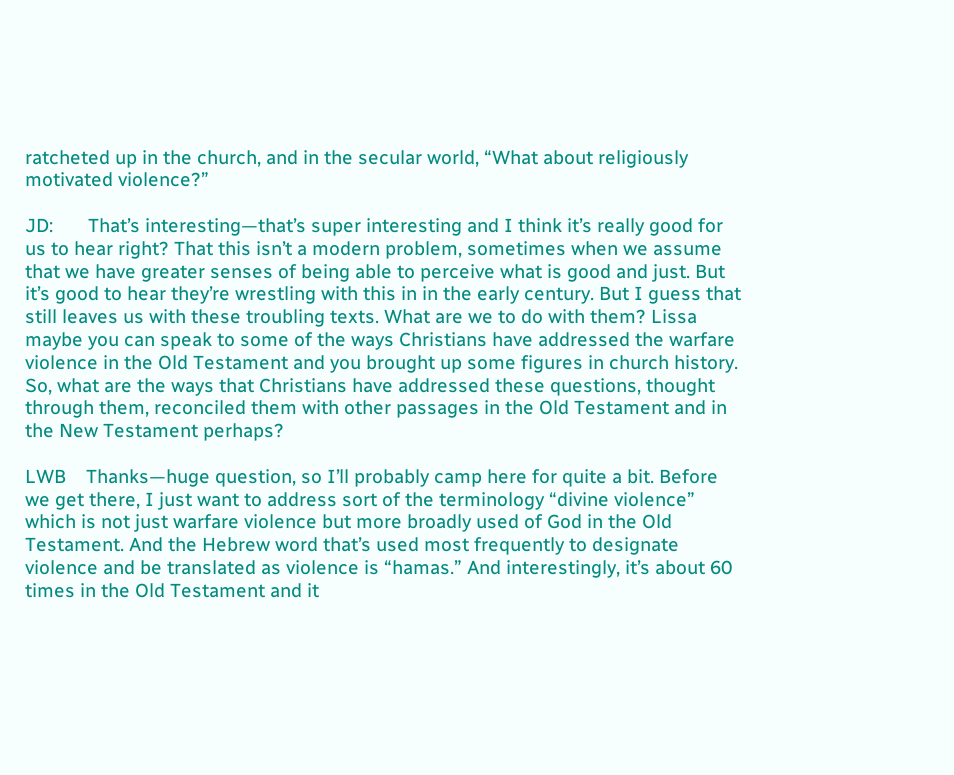ratcheted up in the church, and in the secular world, “What about religiously motivated violence?”

JD:       That’s interesting—that’s super interesting and I think it’s really good for us to hear right? That this isn’t a modern problem, sometimes when we assume that we have greater senses of being able to perceive what is good and just. But it’s good to hear they’re wrestling with this in in the early century. But I guess that still leaves us with these troubling texts. What are we to do with them? Lissa maybe you can speak to some of the ways Christians have addressed the warfare violence in the Old Testament and you brought up some figures in church history. So, what are the ways that Christians have addressed these questions, thought through them, reconciled them with other passages in the Old Testament and in the New Testament perhaps?

LWB    Thanks—huge question, so I’ll probably camp here for quite a bit. Before we get there, I just want to address sort of the terminology “divine violence” which is not just warfare violence but more broadly used of God in the Old Testament. And the Hebrew word that’s used most frequently to designate violence and be translated as violence is “hamas.” And interestingly, it’s about 60 times in the Old Testament and it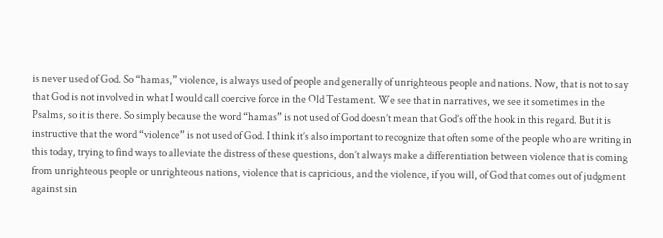is never used of God. So “hamas,” violence, is always used of people and generally of unrighteous people and nations. Now, that is not to say that God is not involved in what I would call coercive force in the Old Testament. We see that in narratives, we see it sometimes in the Psalms, so it is there. So simply because the word “hamas” is not used of God doesn’t mean that God’s off the hook in this regard. But it is instructive that the word “violence” is not used of God. I think it’s also important to recognize that often some of the people who are writing in this today, trying to find ways to alleviate the distress of these questions, don’t always make a differentiation between violence that is coming from unrighteous people or unrighteous nations, violence that is capricious, and the violence, if you will, of God that comes out of judgment against sin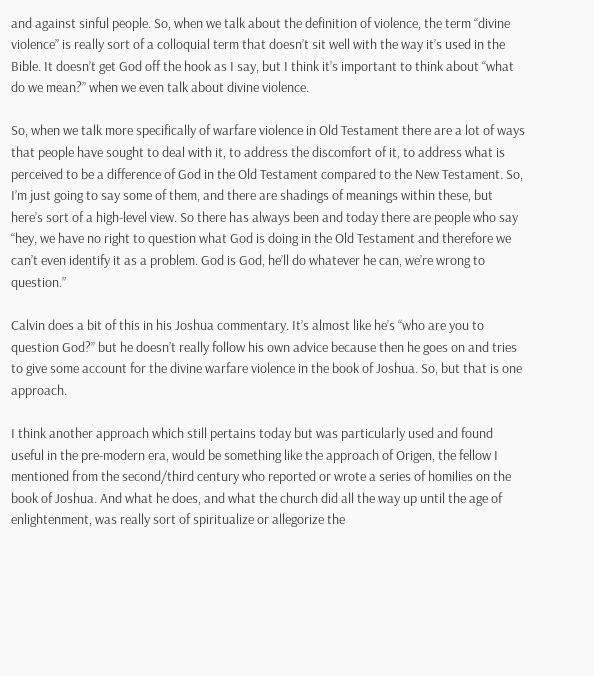and against sinful people. So, when we talk about the definition of violence, the term “divine violence” is really sort of a colloquial term that doesn’t sit well with the way it’s used in the Bible. It doesn’t get God off the hook as I say, but I think it’s important to think about “what do we mean?” when we even talk about divine violence.

So, when we talk more specifically of warfare violence in Old Testament there are a lot of ways that people have sought to deal with it, to address the discomfort of it, to address what is perceived to be a difference of God in the Old Testament compared to the New Testament. So, I’m just going to say some of them, and there are shadings of meanings within these, but here’s sort of a high-level view. So there has always been and today there are people who say “hey, we have no right to question what God is doing in the Old Testament and therefore we can’t even identify it as a problem. God is God, he’ll do whatever he can, we’re wrong to question.”

Calvin does a bit of this in his Joshua commentary. It’s almost like he’s “who are you to question God?” but he doesn’t really follow his own advice because then he goes on and tries to give some account for the divine warfare violence in the book of Joshua. So, but that is one approach.

I think another approach which still pertains today but was particularly used and found useful in the pre-modern era, would be something like the approach of Origen, the fellow I mentioned from the second/third century who reported or wrote a series of homilies on the book of Joshua. And what he does, and what the church did all the way up until the age of enlightenment, was really sort of spiritualize or allegorize the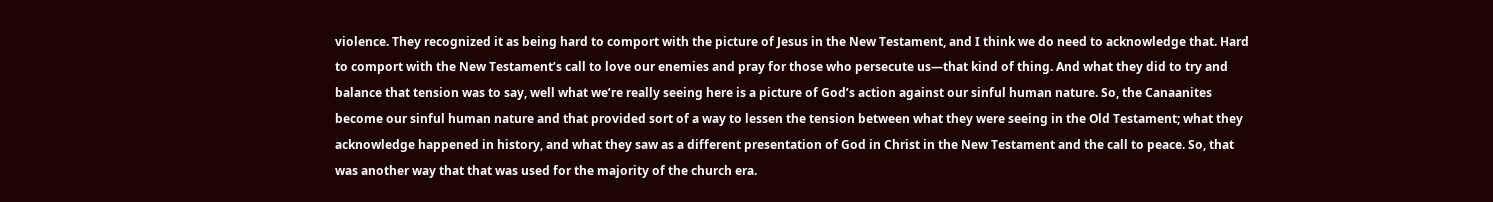violence. They recognized it as being hard to comport with the picture of Jesus in the New Testament, and I think we do need to acknowledge that. Hard to comport with the New Testament’s call to love our enemies and pray for those who persecute us—that kind of thing. And what they did to try and balance that tension was to say, well what we’re really seeing here is a picture of God’s action against our sinful human nature. So, the Canaanites become our sinful human nature and that provided sort of a way to lessen the tension between what they were seeing in the Old Testament; what they acknowledge happened in history, and what they saw as a different presentation of God in Christ in the New Testament and the call to peace. So, that was another way that that was used for the majority of the church era.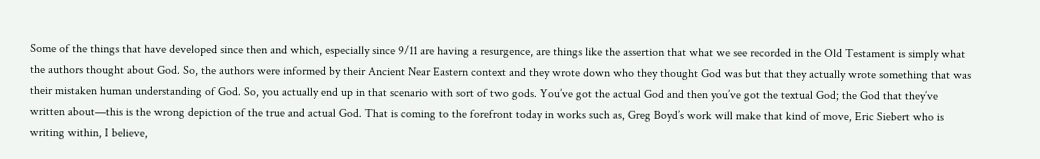Some of the things that have developed since then and which, especially since 9/11 are having a resurgence, are things like the assertion that what we see recorded in the Old Testament is simply what the authors thought about God. So, the authors were informed by their Ancient Near Eastern context and they wrote down who they thought God was but that they actually wrote something that was their mistaken human understanding of God. So, you actually end up in that scenario with sort of two gods. You’ve got the actual God and then you’ve got the textual God; the God that they’ve written about—this is the wrong depiction of the true and actual God. That is coming to the forefront today in works such as, Greg Boyd’s work will make that kind of move, Eric Siebert who is writing within, I believe,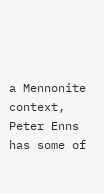a Mennonite context, Peter Enns has some of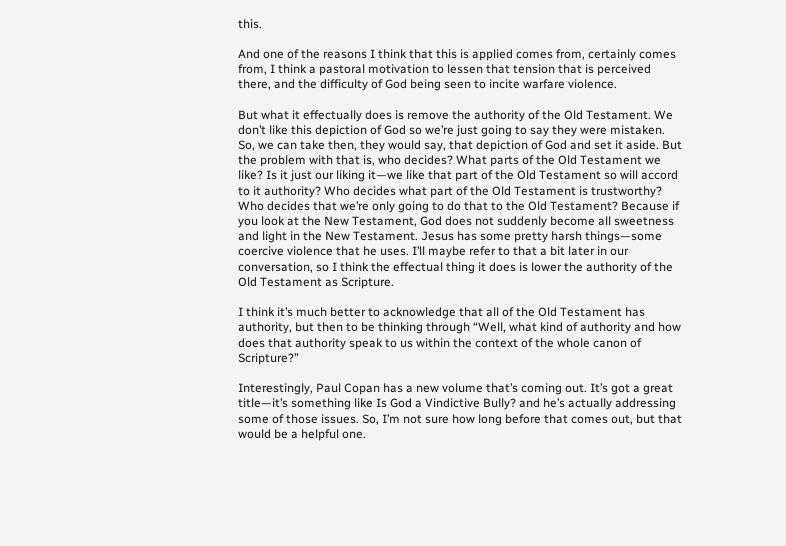this.

And one of the reasons I think that this is applied comes from, certainly comes from, I think a pastoral motivation to lessen that tension that is perceived there, and the difficulty of God being seen to incite warfare violence.

But what it effectually does is remove the authority of the Old Testament. We don’t like this depiction of God so we’re just going to say they were mistaken. So, we can take then, they would say, that depiction of God and set it aside. But the problem with that is, who decides? What parts of the Old Testament we like? Is it just our liking it—we like that part of the Old Testament so will accord to it authority? Who decides what part of the Old Testament is trustworthy? Who decides that we’re only going to do that to the Old Testament? Because if you look at the New Testament, God does not suddenly become all sweetness and light in the New Testament. Jesus has some pretty harsh things—some coercive violence that he uses. I’ll maybe refer to that a bit later in our conversation, so I think the effectual thing it does is lower the authority of the Old Testament as Scripture.

I think it’s much better to acknowledge that all of the Old Testament has authority, but then to be thinking through “Well, what kind of authority and how does that authority speak to us within the context of the whole canon of Scripture?”

Interestingly, Paul Copan has a new volume that’s coming out. It’s got a great title—it’s something like Is God a Vindictive Bully? and he’s actually addressing some of those issues. So, I’m not sure how long before that comes out, but that would be a helpful one.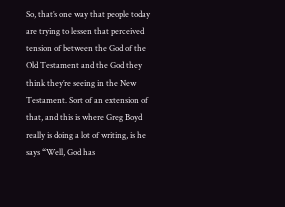So, that’s one way that people today are trying to lessen that perceived tension of between the God of the Old Testament and the God they think they’re seeing in the New Testament. Sort of an extension of that, and this is where Greg Boyd really is doing a lot of writing, is he says “Well, God has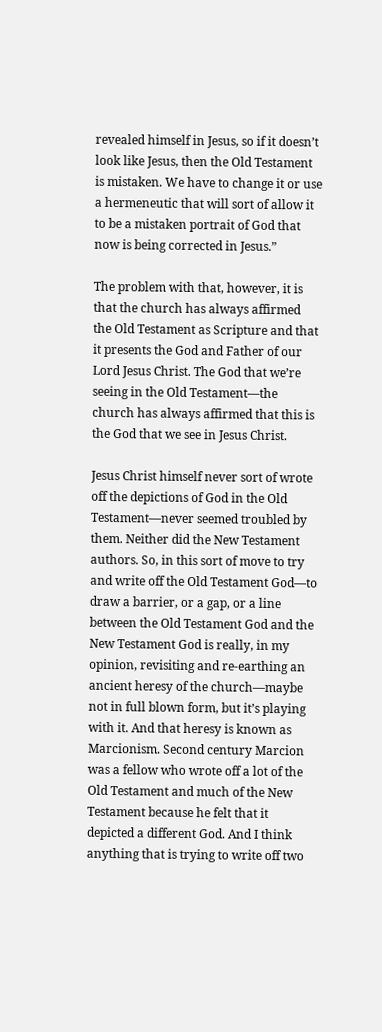revealed himself in Jesus, so if it doesn’t look like Jesus, then the Old Testament is mistaken. We have to change it or use a hermeneutic that will sort of allow it to be a mistaken portrait of God that now is being corrected in Jesus.”

The problem with that, however, it is that the church has always affirmed the Old Testament as Scripture and that it presents the God and Father of our Lord Jesus Christ. The God that we’re seeing in the Old Testament—the church has always affirmed that this is the God that we see in Jesus Christ.

Jesus Christ himself never sort of wrote off the depictions of God in the Old Testament—never seemed troubled by them. Neither did the New Testament authors. So, in this sort of move to try and write off the Old Testament God—to draw a barrier, or a gap, or a line between the Old Testament God and the New Testament God is really, in my opinion, revisiting and re-earthing an ancient heresy of the church—maybe not in full blown form, but it’s playing with it. And that heresy is known as Marcionism. Second century Marcion was a fellow who wrote off a lot of the Old Testament and much of the New Testament because he felt that it depicted a different God. And I think anything that is trying to write off two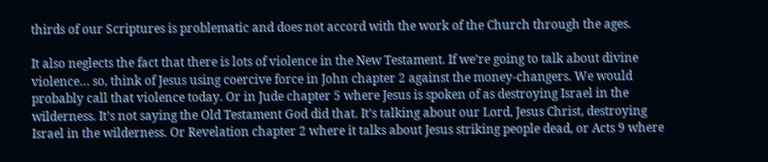thirds of our Scriptures is problematic and does not accord with the work of the Church through the ages.

It also neglects the fact that there is lots of violence in the New Testament. If we’re going to talk about divine violence… so, think of Jesus using coercive force in John chapter 2 against the money-changers. We would probably call that violence today. Or in Jude chapter 5 where Jesus is spoken of as destroying Israel in the wilderness. It’s not saying the Old Testament God did that. It’s talking about our Lord, Jesus Christ, destroying Israel in the wilderness. Or Revelation chapter 2 where it talks about Jesus striking people dead, or Acts 9 where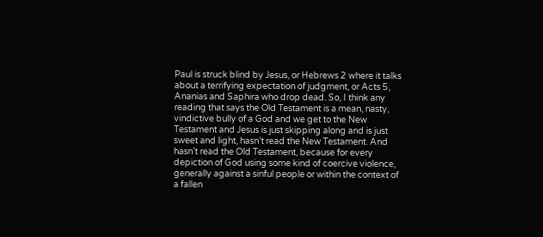Paul is struck blind by Jesus, or Hebrews 2 where it talks about a terrifying expectation of judgment, or Acts 5, Ananias and Saphira who drop dead. So, I think any reading that says the Old Testament is a mean, nasty, vindictive bully of a God and we get to the New Testament and Jesus is just skipping along and is just sweet and light, hasn’t read the New Testament. And hasn’t read the Old Testament, because for every depiction of God using some kind of coercive violence, generally against a sinful people or within the context of a fallen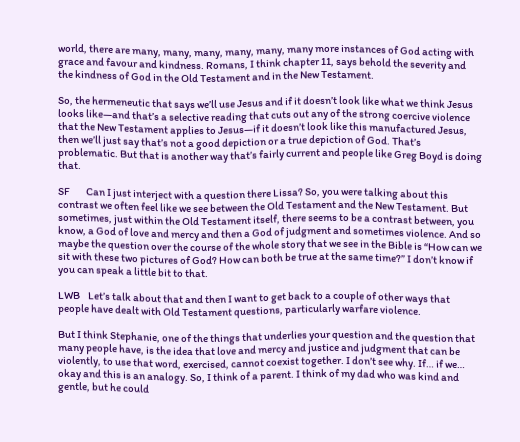world, there are many, many, many, many, many, many more instances of God acting with grace and favour and kindness. Romans, I think chapter 11, says behold the severity and the kindness of God in the Old Testament and in the New Testament.

So, the hermeneutic that says we’ll use Jesus and if it doesn’t look like what we think Jesus looks like—and that’s a selective reading that cuts out any of the strong coercive violence that the New Testament applies to Jesus—if it doesn’t look like this manufactured Jesus, then we’ll just say that’s not a good depiction or a true depiction of God. That’s problematic. But that is another way that’s fairly current and people like Greg Boyd is doing that.

SF        Can I just interject with a question there Lissa? So, you were talking about this contrast we often feel like we see between the Old Testament and the New Testament. But sometimes, just within the Old Testament itself, there seems to be a contrast between, you know, a God of love and mercy and then a God of judgment and sometimes violence. And so maybe the question over the course of the whole story that we see in the Bible is “How can we sit with these two pictures of God? How can both be true at the same time?” I don’t know if you can speak a little bit to that.

LWB    Let’s talk about that and then I want to get back to a couple of other ways that people have dealt with Old Testament questions, particularly warfare violence.

But I think Stephanie, one of the things that underlies your question and the question that many people have, is the idea that love and mercy and justice and judgment that can be violently, to use that word, exercised, cannot coexist together. I don’t see why. If… if we…  okay and this is an analogy. So, I think of a parent. I think of my dad who was kind and gentle, but he could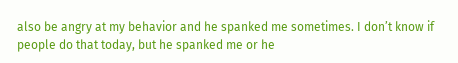also be angry at my behavior and he spanked me sometimes. I don’t know if people do that today, but he spanked me or he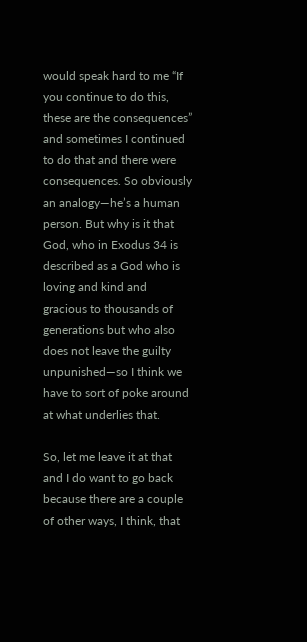would speak hard to me “If you continue to do this, these are the consequences” and sometimes I continued to do that and there were consequences. So obviously an analogy—he’s a human person. But why is it that God, who in Exodus 34 is described as a God who is loving and kind and gracious to thousands of generations but who also does not leave the guilty unpunished—so I think we have to sort of poke around at what underlies that.

So, let me leave it at that and I do want to go back because there are a couple of other ways, I think, that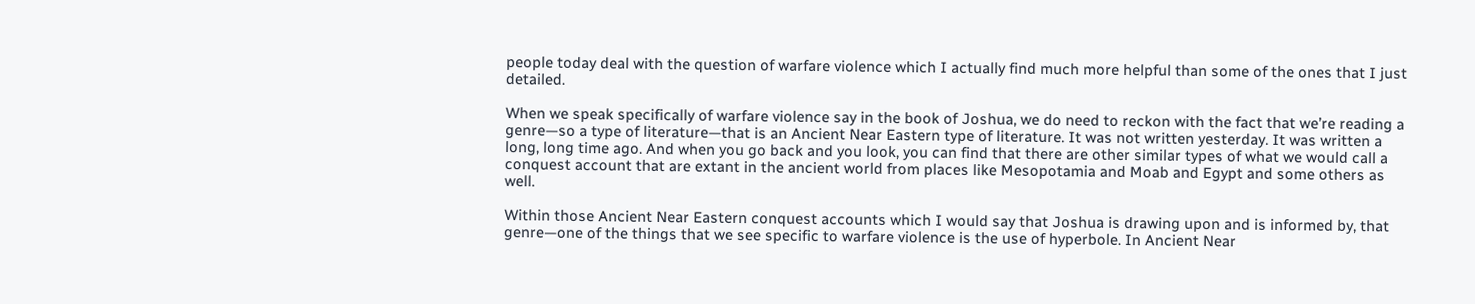people today deal with the question of warfare violence which I actually find much more helpful than some of the ones that I just detailed.

When we speak specifically of warfare violence say in the book of Joshua, we do need to reckon with the fact that we’re reading a genre—so a type of literature—that is an Ancient Near Eastern type of literature. It was not written yesterday. It was written a long, long time ago. And when you go back and you look, you can find that there are other similar types of what we would call a conquest account that are extant in the ancient world from places like Mesopotamia and Moab and Egypt and some others as well.

Within those Ancient Near Eastern conquest accounts which I would say that Joshua is drawing upon and is informed by, that genre—one of the things that we see specific to warfare violence is the use of hyperbole. In Ancient Near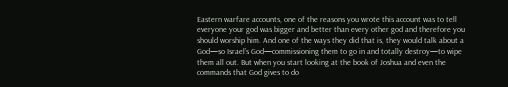Eastern warfare accounts, one of the reasons you wrote this account was to tell everyone your god was bigger and better than every other god and therefore you should worship him. And one of the ways they did that is, they would talk about a God—so Israel’s God—commissioning them to go in and totally destroy—to wipe them all out. But when you start looking at the book of Joshua and even the commands that God gives to do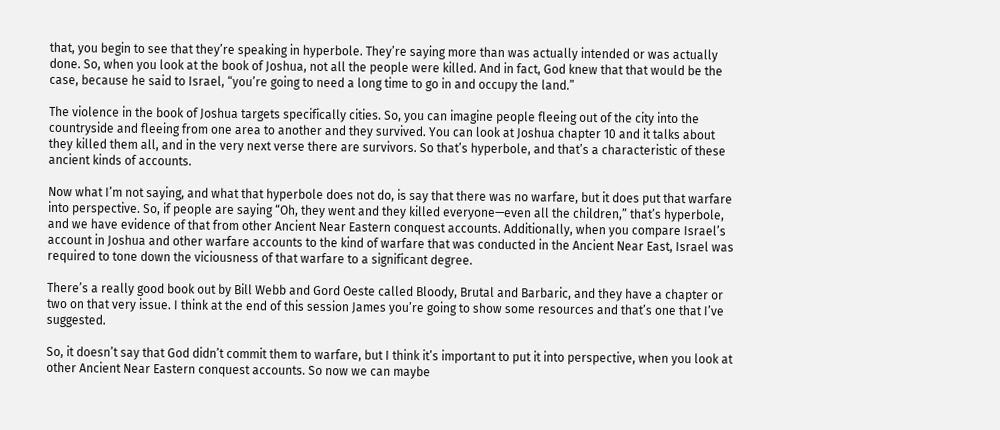that, you begin to see that they’re speaking in hyperbole. They’re saying more than was actually intended or was actually done. So, when you look at the book of Joshua, not all the people were killed. And in fact, God knew that that would be the case, because he said to Israel, “you’re going to need a long time to go in and occupy the land.”

The violence in the book of Joshua targets specifically cities. So, you can imagine people fleeing out of the city into the countryside and fleeing from one area to another and they survived. You can look at Joshua chapter 10 and it talks about they killed them all, and in the very next verse there are survivors. So that’s hyperbole, and that’s a characteristic of these ancient kinds of accounts.

Now what I’m not saying, and what that hyperbole does not do, is say that there was no warfare, but it does put that warfare into perspective. So, if people are saying “Oh, they went and they killed everyone—even all the children,” that’s hyperbole, and we have evidence of that from other Ancient Near Eastern conquest accounts. Additionally, when you compare Israel’s account in Joshua and other warfare accounts to the kind of warfare that was conducted in the Ancient Near East, Israel was required to tone down the viciousness of that warfare to a significant degree.

There’s a really good book out by Bill Webb and Gord Oeste called Bloody, Brutal and Barbaric, and they have a chapter or two on that very issue. I think at the end of this session James you’re going to show some resources and that’s one that I’ve suggested.

So, it doesn’t say that God didn’t commit them to warfare, but I think it’s important to put it into perspective, when you look at other Ancient Near Eastern conquest accounts. So now we can maybe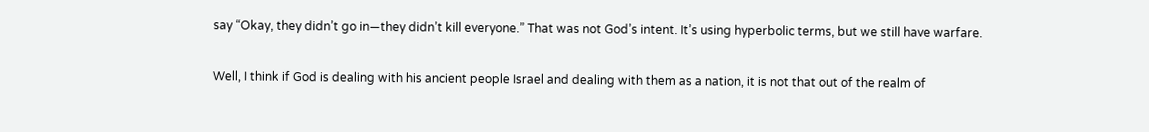say “Okay, they didn’t go in—they didn’t kill everyone.” That was not God’s intent. It’s using hyperbolic terms, but we still have warfare.

Well, I think if God is dealing with his ancient people Israel and dealing with them as a nation, it is not that out of the realm of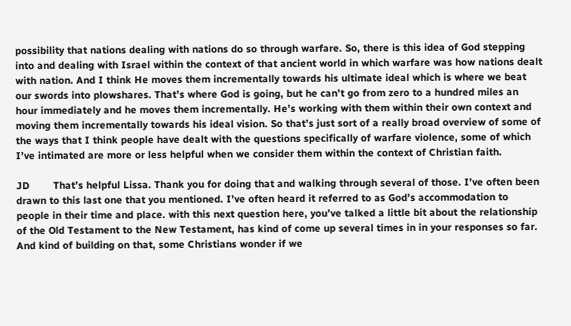possibility that nations dealing with nations do so through warfare. So, there is this idea of God stepping into and dealing with Israel within the context of that ancient world in which warfare was how nations dealt with nation. And I think He moves them incrementally towards his ultimate ideal which is where we beat our swords into plowshares. That’s where God is going, but he can’t go from zero to a hundred miles an hour immediately and he moves them incrementally. He’s working with them within their own context and moving them incrementally towards his ideal vision. So that’s just sort of a really broad overview of some of the ways that I think people have dealt with the questions specifically of warfare violence, some of which I’ve intimated are more or less helpful when we consider them within the context of Christian faith.

JD        That’s helpful Lissa. Thank you for doing that and walking through several of those. I’ve often been drawn to this last one that you mentioned. I’ve often heard it referred to as God’s accommodation to people in their time and place. with this next question here, you’ve talked a little bit about the relationship of the Old Testament to the New Testament, has kind of come up several times in in your responses so far. And kind of building on that, some Christians wonder if we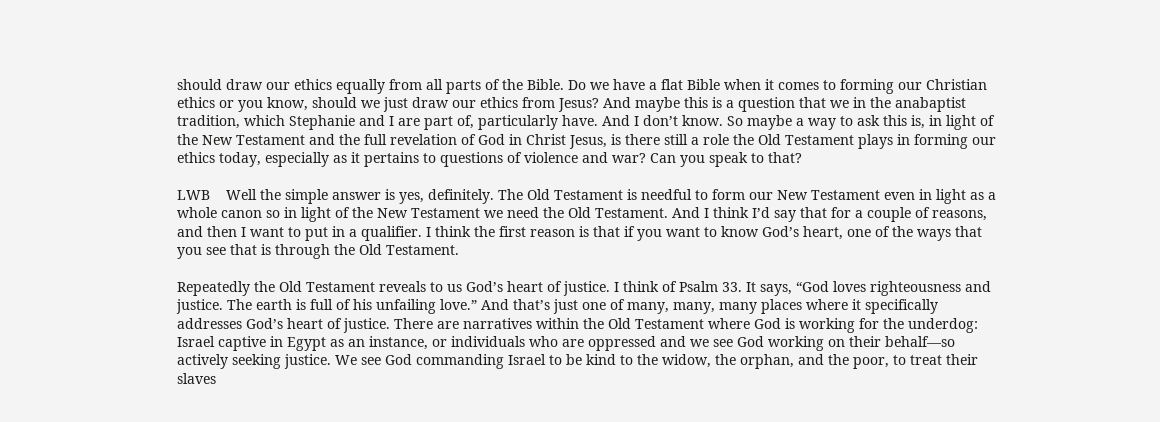should draw our ethics equally from all parts of the Bible. Do we have a flat Bible when it comes to forming our Christian ethics or you know, should we just draw our ethics from Jesus? And maybe this is a question that we in the anabaptist tradition, which Stephanie and I are part of, particularly have. And I don’t know. So maybe a way to ask this is, in light of the New Testament and the full revelation of God in Christ Jesus, is there still a role the Old Testament plays in forming our ethics today, especially as it pertains to questions of violence and war? Can you speak to that?

LWB    Well the simple answer is yes, definitely. The Old Testament is needful to form our New Testament even in light as a whole canon so in light of the New Testament we need the Old Testament. And I think I’d say that for a couple of reasons, and then I want to put in a qualifier. I think the first reason is that if you want to know God’s heart, one of the ways that you see that is through the Old Testament.

Repeatedly the Old Testament reveals to us God’s heart of justice. I think of Psalm 33. It says, “God loves righteousness and justice. The earth is full of his unfailing love.” And that’s just one of many, many, many places where it specifically addresses God’s heart of justice. There are narratives within the Old Testament where God is working for the underdog: Israel captive in Egypt as an instance, or individuals who are oppressed and we see God working on their behalf—so actively seeking justice. We see God commanding Israel to be kind to the widow, the orphan, and the poor, to treat their slaves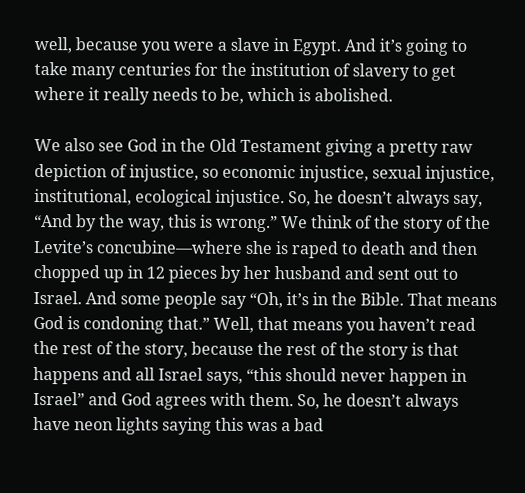well, because you were a slave in Egypt. And it’s going to take many centuries for the institution of slavery to get where it really needs to be, which is abolished.

We also see God in the Old Testament giving a pretty raw depiction of injustice, so economic injustice, sexual injustice, institutional, ecological injustice. So, he doesn’t always say, “And by the way, this is wrong.” We think of the story of the Levite’s concubine—where she is raped to death and then chopped up in 12 pieces by her husband and sent out to Israel. And some people say “Oh, it’s in the Bible. That means God is condoning that.” Well, that means you haven’t read the rest of the story, because the rest of the story is that happens and all Israel says, “this should never happen in Israel” and God agrees with them. So, he doesn’t always have neon lights saying this was a bad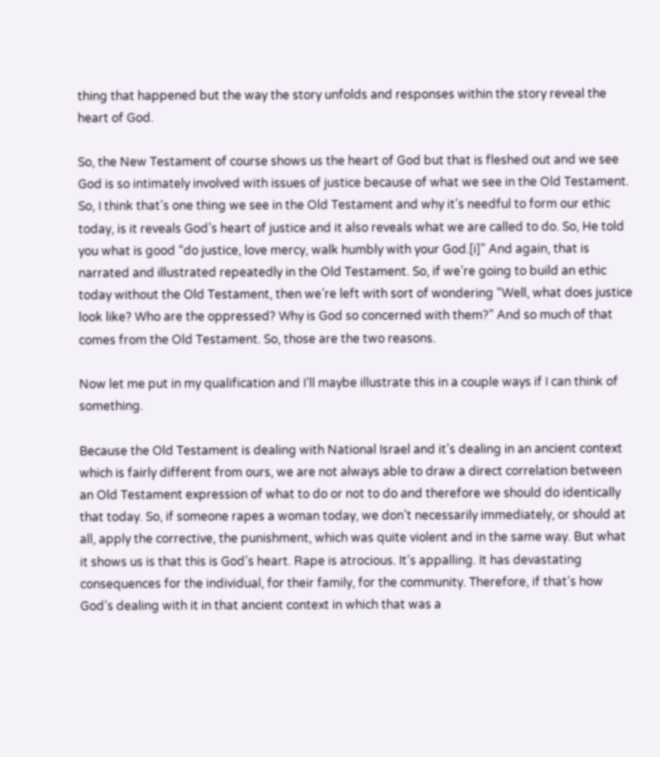thing that happened but the way the story unfolds and responses within the story reveal the heart of God.

So, the New Testament of course shows us the heart of God but that is fleshed out and we see God is so intimately involved with issues of justice because of what we see in the Old Testament. So, I think that’s one thing we see in the Old Testament and why it’s needful to form our ethic today, is it reveals God’s heart of justice and it also reveals what we are called to do. So, He told you what is good “do justice, love mercy, walk humbly with your God.[i]” And again, that is narrated and illustrated repeatedly in the Old Testament. So, if we’re going to build an ethic today without the Old Testament, then we’re left with sort of wondering “Well, what does justice look like? Who are the oppressed? Why is God so concerned with them?” And so much of that comes from the Old Testament. So, those are the two reasons.

Now let me put in my qualification and I’ll maybe illustrate this in a couple ways if I can think of something.

Because the Old Testament is dealing with National Israel and it’s dealing in an ancient context which is fairly different from ours, we are not always able to draw a direct correlation between an Old Testament expression of what to do or not to do and therefore we should do identically that today. So, if someone rapes a woman today, we don’t necessarily immediately, or should at all, apply the corrective, the punishment, which was quite violent and in the same way. But what it shows us is that this is God’s heart. Rape is atrocious. It’s appalling. It has devastating consequences for the individual, for their family, for the community. Therefore, if that’s how God’s dealing with it in that ancient context in which that was a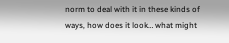norm to deal with it in these kinds of ways, how does it look… what might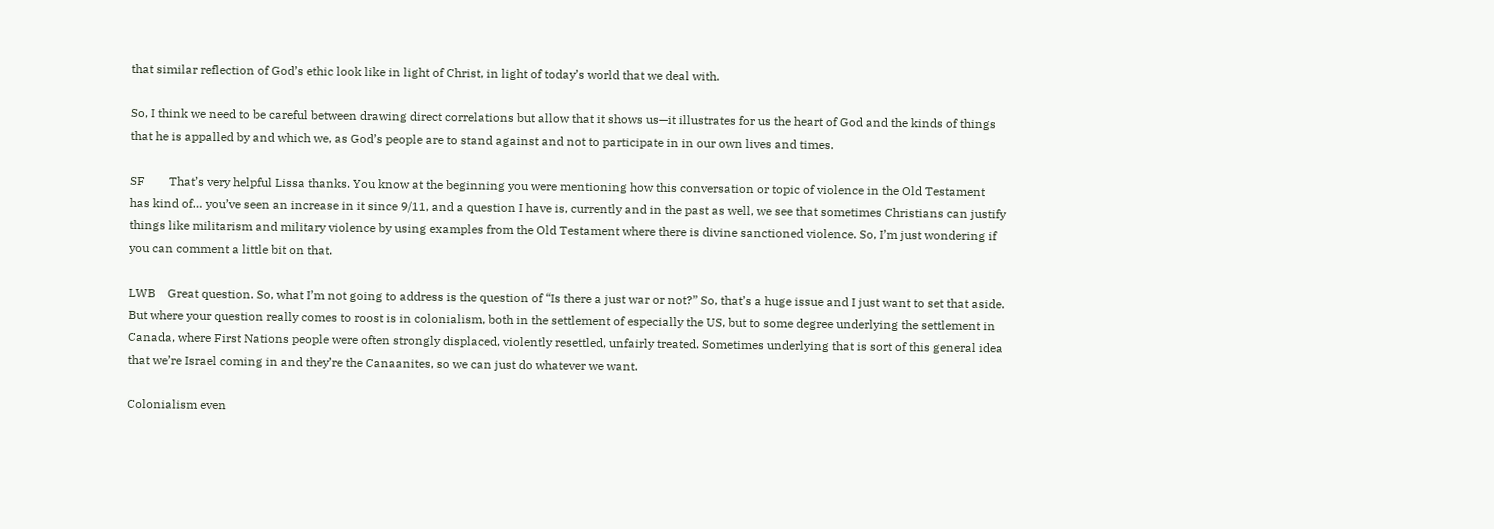that similar reflection of God’s ethic look like in light of Christ, in light of today’s world that we deal with.

So, I think we need to be careful between drawing direct correlations but allow that it shows us—it illustrates for us the heart of God and the kinds of things that he is appalled by and which we, as God’s people are to stand against and not to participate in in our own lives and times.

SF        That’s very helpful Lissa thanks. You know at the beginning you were mentioning how this conversation or topic of violence in the Old Testament has kind of… you’ve seen an increase in it since 9/11, and a question I have is, currently and in the past as well, we see that sometimes Christians can justify things like militarism and military violence by using examples from the Old Testament where there is divine sanctioned violence. So, I’m just wondering if you can comment a little bit on that.

LWB    Great question. So, what I’m not going to address is the question of “Is there a just war or not?” So, that’s a huge issue and I just want to set that aside. But where your question really comes to roost is in colonialism, both in the settlement of especially the US, but to some degree underlying the settlement in Canada, where First Nations people were often strongly displaced, violently resettled, unfairly treated. Sometimes underlying that is sort of this general idea that we’re Israel coming in and they’re the Canaanites, so we can just do whatever we want.

Colonialism even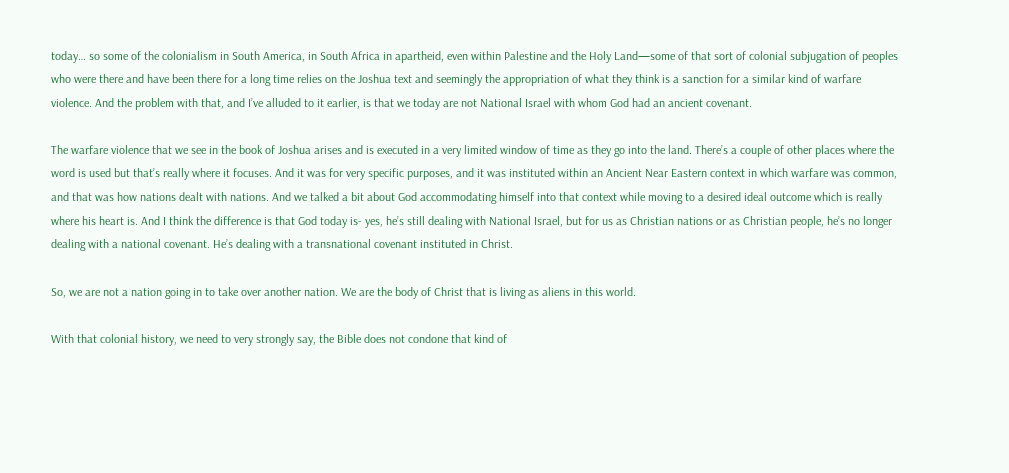today… so some of the colonialism in South America, in South Africa in apartheid, even within Palestine and the Holy Land—some of that sort of colonial subjugation of peoples who were there and have been there for a long time relies on the Joshua text and seemingly the appropriation of what they think is a sanction for a similar kind of warfare violence. And the problem with that, and I’ve alluded to it earlier, is that we today are not National Israel with whom God had an ancient covenant.

The warfare violence that we see in the book of Joshua arises and is executed in a very limited window of time as they go into the land. There’s a couple of other places where the word is used but that’s really where it focuses. And it was for very specific purposes, and it was instituted within an Ancient Near Eastern context in which warfare was common, and that was how nations dealt with nations. And we talked a bit about God accommodating himself into that context while moving to a desired ideal outcome which is really where his heart is. And I think the difference is that God today is- yes, he’s still dealing with National Israel, but for us as Christian nations or as Christian people, he’s no longer dealing with a national covenant. He’s dealing with a transnational covenant instituted in Christ.

So, we are not a nation going in to take over another nation. We are the body of Christ that is living as aliens in this world.

With that colonial history, we need to very strongly say, the Bible does not condone that kind of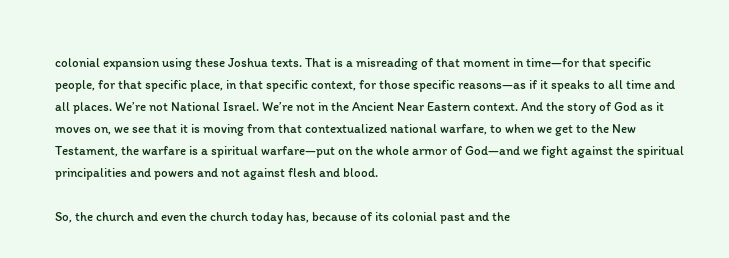colonial expansion using these Joshua texts. That is a misreading of that moment in time—for that specific people, for that specific place, in that specific context, for those specific reasons—as if it speaks to all time and all places. We’re not National Israel. We’re not in the Ancient Near Eastern context. And the story of God as it moves on, we see that it is moving from that contextualized national warfare, to when we get to the New Testament, the warfare is a spiritual warfare—put on the whole armor of God—and we fight against the spiritual principalities and powers and not against flesh and blood.

So, the church and even the church today has, because of its colonial past and the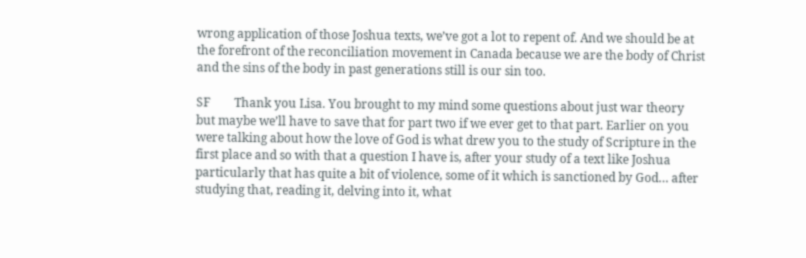wrong application of those Joshua texts, we’ve got a lot to repent of. And we should be at the forefront of the reconciliation movement in Canada because we are the body of Christ and the sins of the body in past generations still is our sin too.

SF        Thank you Lisa. You brought to my mind some questions about just war theory but maybe we’ll have to save that for part two if we ever get to that part. Earlier on you were talking about how the love of God is what drew you to the study of Scripture in the first place and so with that a question I have is, after your study of a text like Joshua particularly that has quite a bit of violence, some of it which is sanctioned by God… after studying that, reading it, delving into it, what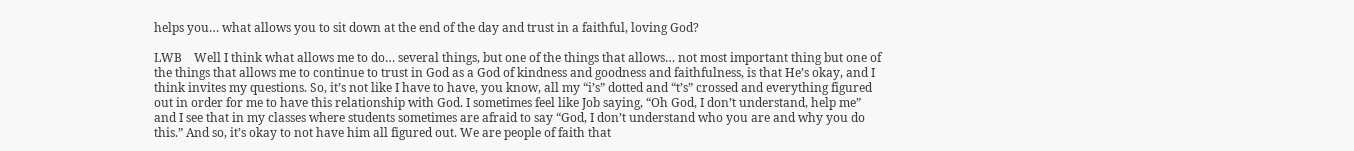helps you… what allows you to sit down at the end of the day and trust in a faithful, loving God?

LWB    Well I think what allows me to do… several things, but one of the things that allows… not most important thing but one of the things that allows me to continue to trust in God as a God of kindness and goodness and faithfulness, is that He’s okay, and I think invites my questions. So, it’s not like I have to have, you know, all my “i’s” dotted and “t’s” crossed and everything figured out in order for me to have this relationship with God. I sometimes feel like Job saying, “Oh God, I don’t understand, help me” and I see that in my classes where students sometimes are afraid to say “God, I don’t understand who you are and why you do this.” And so, it’s okay to not have him all figured out. We are people of faith that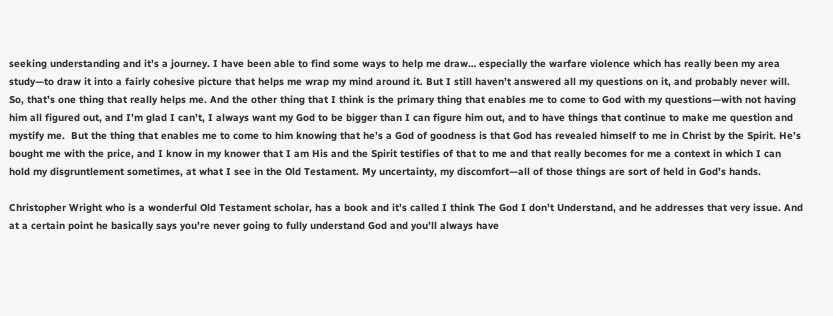seeking understanding and it’s a journey. I have been able to find some ways to help me draw… especially the warfare violence which has really been my area study—to draw it into a fairly cohesive picture that helps me wrap my mind around it. But I still haven’t answered all my questions on it, and probably never will. So, that’s one thing that really helps me. And the other thing that I think is the primary thing that enables me to come to God with my questions—with not having him all figured out, and I’m glad I can’t, I always want my God to be bigger than I can figure him out, and to have things that continue to make me question and mystify me.  But the thing that enables me to come to him knowing that he’s a God of goodness is that God has revealed himself to me in Christ by the Spirit. He’s bought me with the price, and I know in my knower that I am His and the Spirit testifies of that to me and that really becomes for me a context in which I can hold my disgruntlement sometimes, at what I see in the Old Testament. My uncertainty, my discomfort—all of those things are sort of held in God’s hands.

Christopher Wright who is a wonderful Old Testament scholar, has a book and it’s called I think The God I don’t Understand, and he addresses that very issue. And at a certain point he basically says you’re never going to fully understand God and you’ll always have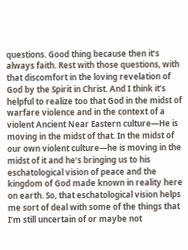questions. Good thing because then it’s always faith. Rest with those questions, with that discomfort in the loving revelation of God by the Spirit in Christ. And I think it’s helpful to realize too that God in the midst of warfare violence and in the context of a violent Ancient Near Eastern culture—He is moving in the midst of that. In the midst of our own violent culture—he is moving in the midst of it and he’s bringing us to his eschatological vision of peace and the kingdom of God made known in reality here on earth. So, that eschatological vision helps me sort of deal with some of the things that I’m still uncertain of or maybe not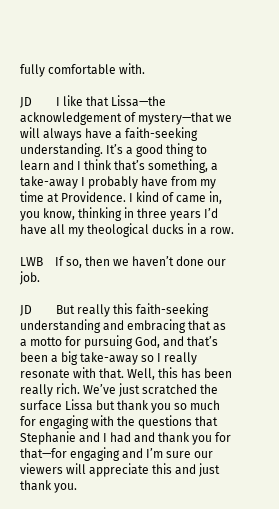fully comfortable with.

JD        I like that Lissa—the acknowledgement of mystery—that we will always have a faith-seeking understanding. It’s a good thing to learn and I think that’s something, a take-away I probably have from my time at Providence. I kind of came in, you know, thinking in three years I’d have all my theological ducks in a row.

LWB    If so, then we haven’t done our job.

JD        But really this faith-seeking understanding and embracing that as a motto for pursuing God, and that’s been a big take-away so I really resonate with that. Well, this has been really rich. We’ve just scratched the surface Lissa but thank you so much for engaging with the questions that Stephanie and I had and thank you for that—for engaging and I’m sure our viewers will appreciate this and just thank you.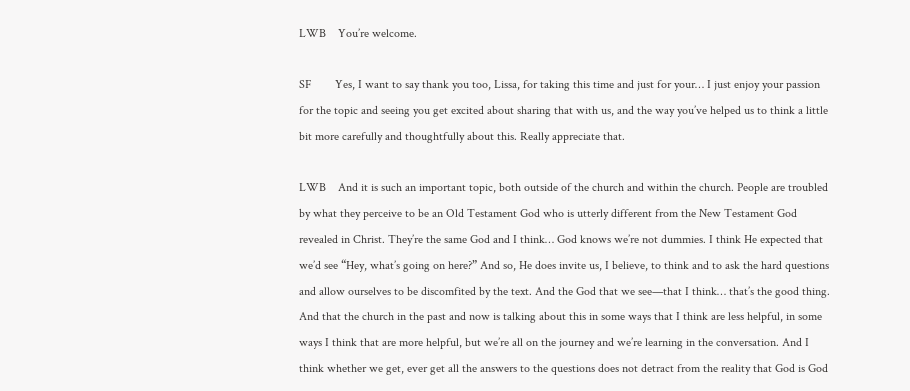LWB    You’re welcome.

SF        Yes, I want to say thank you too, Lissa, for taking this time and just for your… I just enjoy your passion for the topic and seeing you get excited about sharing that with us, and the way you’ve helped us to think a little bit more carefully and thoughtfully about this. Really appreciate that.

LWB    And it is such an important topic, both outside of the church and within the church. People are troubled by what they perceive to be an Old Testament God who is utterly different from the New Testament God revealed in Christ. They’re the same God and I think… God knows we’re not dummies. I think He expected that we’d see “Hey, what’s going on here?” And so, He does invite us, I believe, to think and to ask the hard questions and allow ourselves to be discomfited by the text. And the God that we see—that I think… that’s the good thing. And that the church in the past and now is talking about this in some ways that I think are less helpful, in some ways I think that are more helpful, but we’re all on the journey and we’re learning in the conversation. And I think whether we get, ever get all the answers to the questions does not detract from the reality that God is God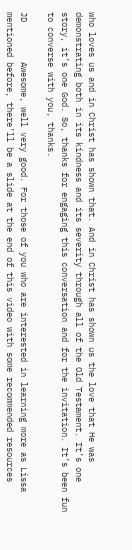who loves us and in Christ has shown that. And in Christ has shown us the love that He was demonstrating both in its kindness and its severity through all of the Old Testament. It’s one story, it’s one God. So, thanks for engaging this conversation and for the invitation. It’s been fun to converse with you, thanks.

JD        Awesome, well very good. For those of you who are interested in learning more as Lissa mentioned before, there’ll be a slide at the end of this video with some recommended resources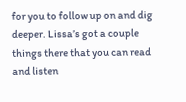for you to follow up on and dig deeper. Lissa’s got a couple things there that you can read and listen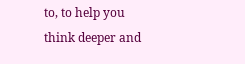to, to help you think deeper and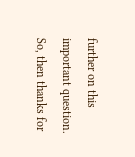further on this important question. So, then thanks for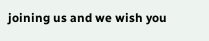joining us and we wish you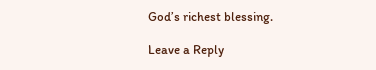God’s richest blessing.

Leave a Reply